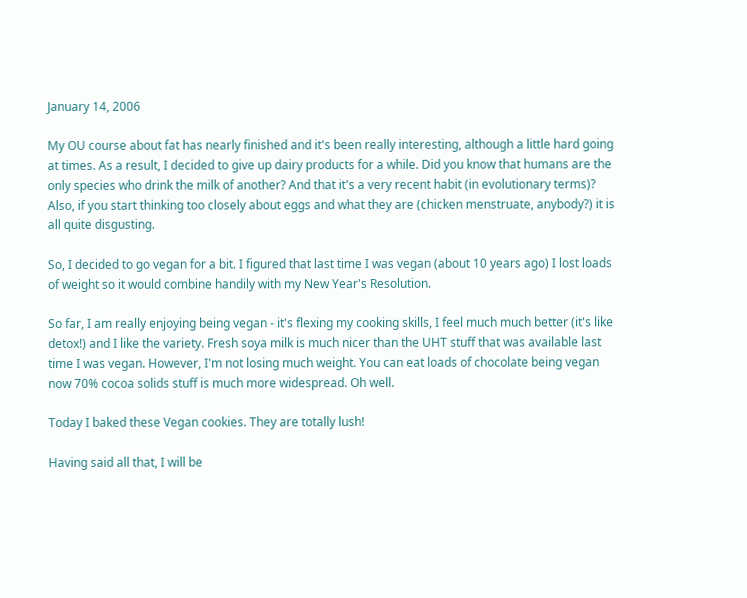January 14, 2006

My OU course about fat has nearly finished and it's been really interesting, although a little hard going at times. As a result, I decided to give up dairy products for a while. Did you know that humans are the only species who drink the milk of another? And that it's a very recent habit (in evolutionary terms)? Also, if you start thinking too closely about eggs and what they are (chicken menstruate, anybody?) it is all quite disgusting.

So, I decided to go vegan for a bit. I figured that last time I was vegan (about 10 years ago) I lost loads of weight so it would combine handily with my New Year's Resolution.

So far, I am really enjoying being vegan - it's flexing my cooking skills, I feel much much better (it's like detox!) and I like the variety. Fresh soya milk is much nicer than the UHT stuff that was available last time I was vegan. However, I'm not losing much weight. You can eat loads of chocolate being vegan now 70% cocoa solids stuff is much more widespread. Oh well.

Today I baked these Vegan cookies. They are totally lush!

Having said all that, I will be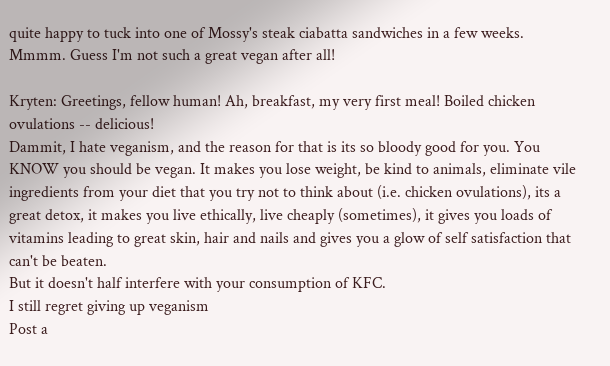quite happy to tuck into one of Mossy's steak ciabatta sandwiches in a few weeks. Mmmm. Guess I'm not such a great vegan after all!

Kryten: Greetings, fellow human! Ah, breakfast, my very first meal! Boiled chicken ovulations -- delicious!
Dammit, I hate veganism, and the reason for that is its so bloody good for you. You KNOW you should be vegan. It makes you lose weight, be kind to animals, eliminate vile ingredients from your diet that you try not to think about (i.e. chicken ovulations), its a great detox, it makes you live ethically, live cheaply (sometimes), it gives you loads of vitamins leading to great skin, hair and nails and gives you a glow of self satisfaction that can't be beaten.
But it doesn't half interfere with your consumption of KFC.
I still regret giving up veganism
Post a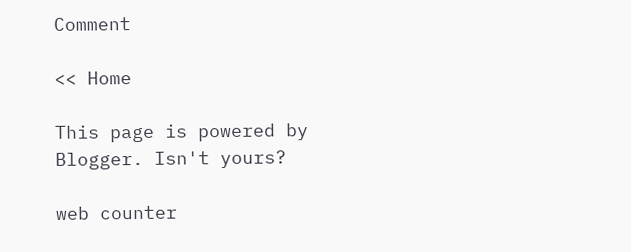Comment

<< Home

This page is powered by Blogger. Isn't yours?

web counter